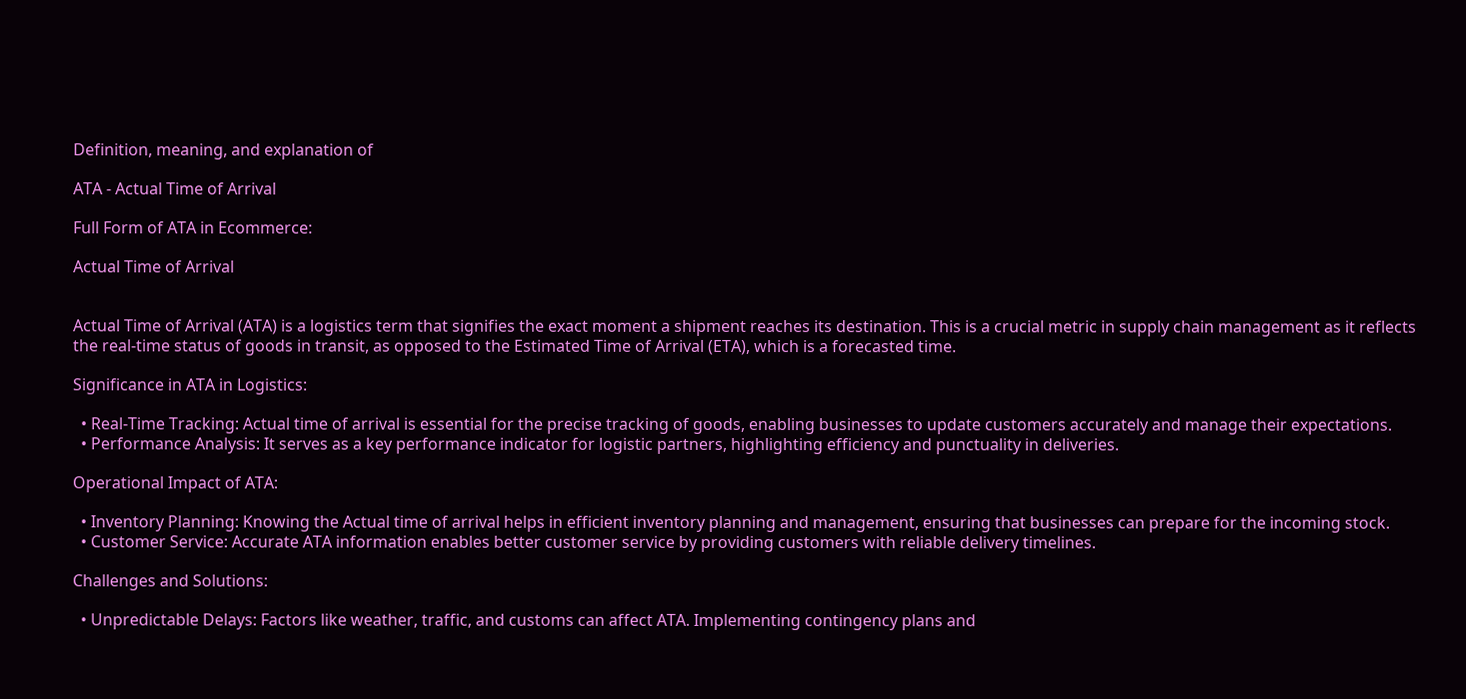Definition, meaning, and explanation of

ATA - Actual Time of Arrival

Full Form of ATA in Ecommerce:

Actual Time of Arrival


Actual Time of Arrival (ATA) is a logistics term that signifies the exact moment a shipment reaches its destination. This is a crucial metric in supply chain management as it reflects the real-time status of goods in transit, as opposed to the Estimated Time of Arrival (ETA), which is a forecasted time.

Significance in ATA in Logistics:

  • Real-Time Tracking: Actual time of arrival is essential for the precise tracking of goods, enabling businesses to update customers accurately and manage their expectations.
  • Performance Analysis: It serves as a key performance indicator for logistic partners, highlighting efficiency and punctuality in deliveries.

Operational Impact of ATA:

  • Inventory Planning: Knowing the Actual time of arrival helps in efficient inventory planning and management, ensuring that businesses can prepare for the incoming stock.
  • Customer Service: Accurate ATA information enables better customer service by providing customers with reliable delivery timelines.

Challenges and Solutions:

  • Unpredictable Delays: Factors like weather, traffic, and customs can affect ATA. Implementing contingency plans and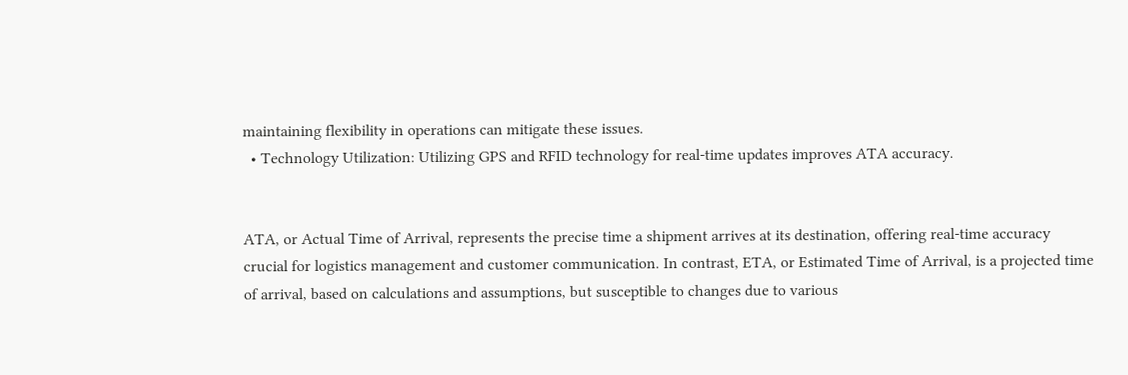maintaining flexibility in operations can mitigate these issues.
  • Technology Utilization: Utilizing GPS and RFID technology for real-time updates improves ATA accuracy.


ATA, or Actual Time of Arrival, represents the precise time a shipment arrives at its destination, offering real-time accuracy crucial for logistics management and customer communication. In contrast, ETA, or Estimated Time of Arrival, is a projected time of arrival, based on calculations and assumptions, but susceptible to changes due to various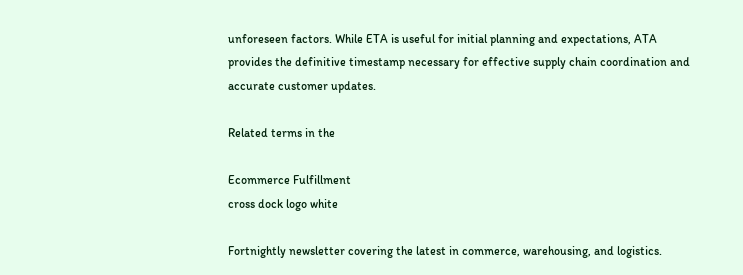unforeseen factors. While ETA is useful for initial planning and expectations, ATA provides the definitive timestamp necessary for effective supply chain coordination and accurate customer updates.

Related terms in the

Ecommerce Fulfillment
cross dock logo white

Fortnightly newsletter covering the latest in commerce, warehousing, and logistics.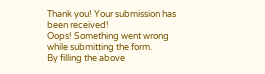Thank you! Your submission has been received!
Oops! Something went wrong while submitting the form.
By filling the above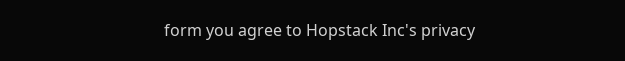form you agree to Hopstack Inc's privacy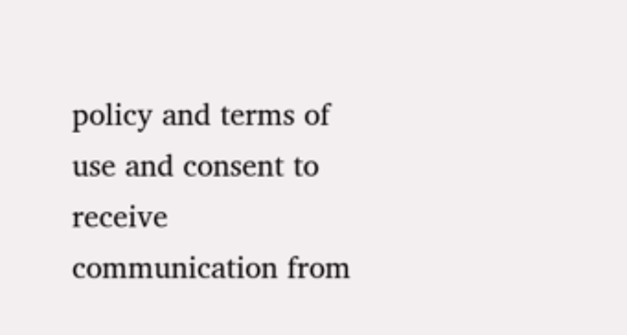policy and terms of use and consent to receive communication from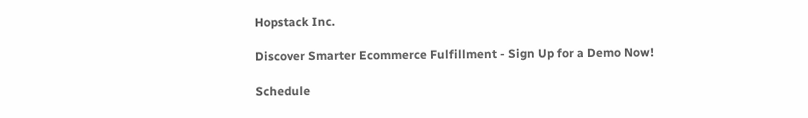Hopstack Inc.

Discover Smarter Ecommerce Fulfillment - Sign Up for a Demo Now!

Schedule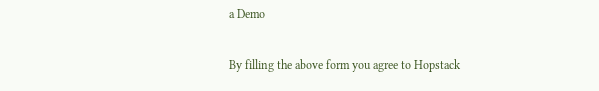a Demo

By filling the above form you agree to Hopstack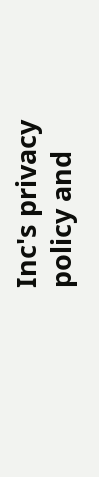Inc's privacy policy and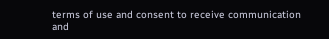terms of use and consent to receive communication and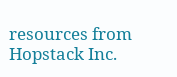resources from Hopstack Inc.